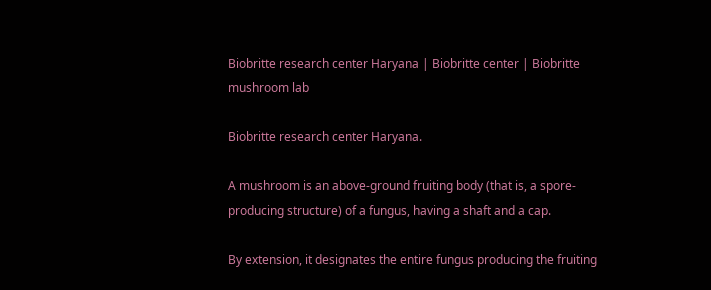Biobritte research center Haryana | Biobritte center | Biobritte mushroom lab

Biobritte research center Haryana.

A mushroom is an above-ground fruiting body (that is, a spore-producing structure) of a fungus, having a shaft and a cap.

By extension, it designates the entire fungus producing the fruiting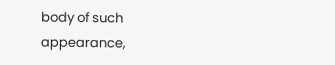body of such appearance,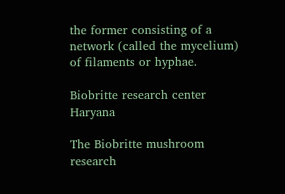the former consisting of a network (called the mycelium) of filaments or hyphae.

Biobritte research center Haryana

The Biobritte mushroom research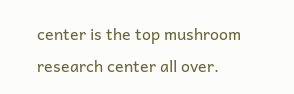center is the top mushroom research center all over.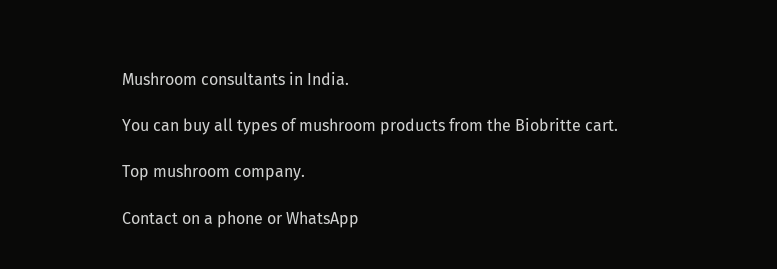Mushroom consultants in India.

You can buy all types of mushroom products from the Biobritte cart.

Top mushroom company.

Contact on a phone or WhatsApp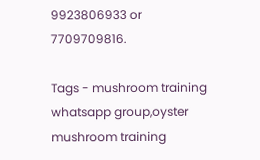9923806933 or 7709709816.

Tags - mushroom training whatsapp group,oyster mushroom training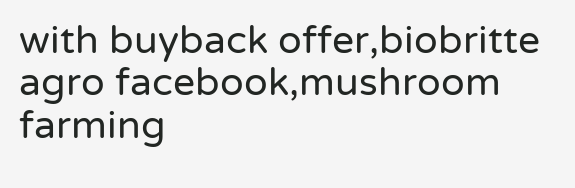with buyback offer,biobritte agro facebook,mushroom farming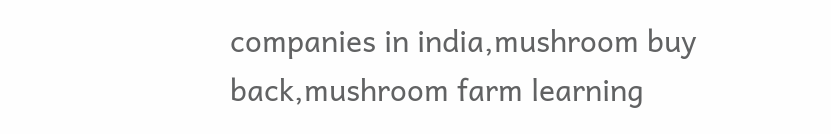companies in india,mushroom buy back,mushroom farm learning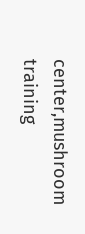center,mushroom training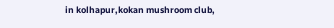in kolhapur,kokan mushroom club,